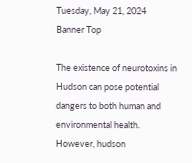Tuesday, May 21, 2024
Banner Top

The existence of neurotoxins in Hudson can pose potential dangers to both human and environmental health. However, hudson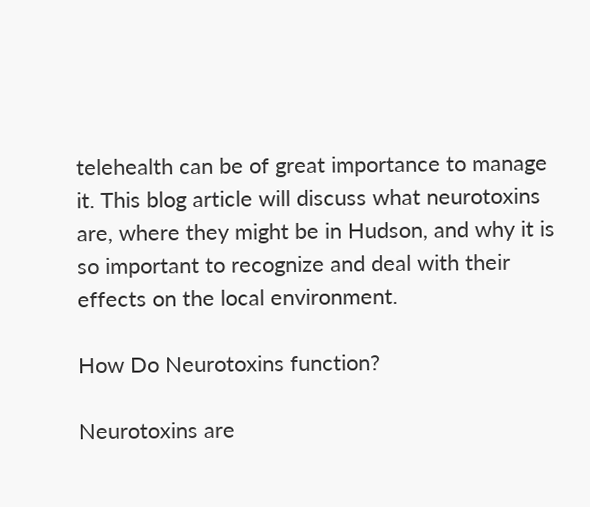telehealth can be of great importance to manage it. This blog article will discuss what neurotoxins are, where they might be in Hudson, and why it is so important to recognize and deal with their effects on the local environment.

How Do Neurotoxins function?

Neurotoxins are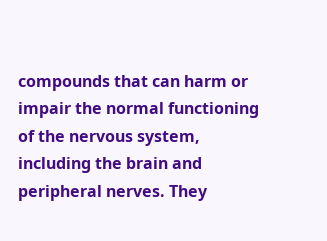compounds that can harm or impair the normal functioning of the nervous system, including the brain and peripheral nerves. They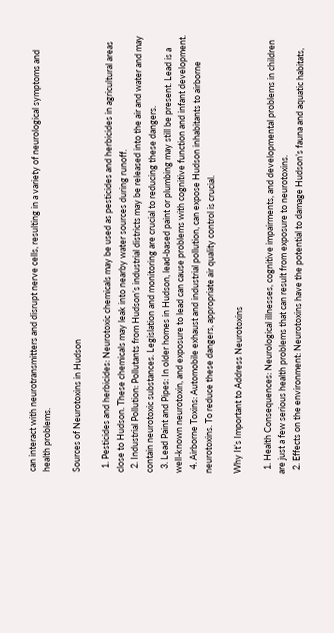can interact with neurotransmitters and disrupt nerve cells, resulting in a variety of neurological symptoms and health problems.

Sources of Neurotoxins in Hudson

  1. Pesticides and herbicides: Neurotoxic chemicals may be used as pesticides and herbicides in agricultural areas close to Hudson. These chemicals may leak into nearby water sources during runoff.
  2. Industrial Pollution: Pollutants from Hudson’s industrial districts may be released into the air and water and may contain neurotoxic substances. Legislation and monitoring are crucial to reducing these dangers.
  3. Lead Paint and Pipes: In older homes in Hudson, lead-based paint or plumbing may still be present. Lead is a well-known neurotoxin, and exposure to lead can cause problems with cognitive function and infant development.
  4. Airborne Toxins: Automobile exhaust and industrial pollution, can expose Hudson inhabitants to airborne neurotoxins. To reduce these dangers, appropriate air quality control is crucial.

Why It’s Important to Address Neurotoxins

  1. Health Consequences: Neurological illnesses, cognitive impairments, and developmental problems in children are just a few serious health problems that can result from exposure to neurotoxins.
  2. Effects on the environment: Neurotoxins have the potential to damage Hudson’s fauna and aquatic habitats,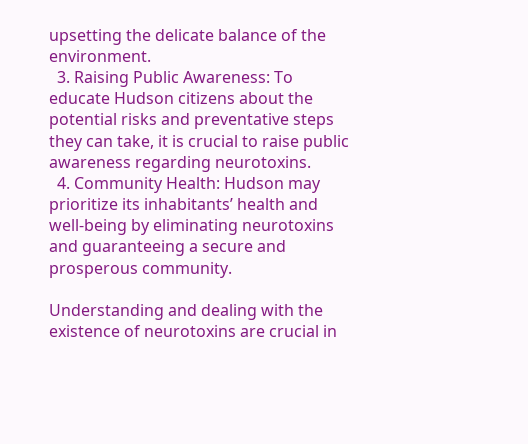upsetting the delicate balance of the environment.
  3. Raising Public Awareness: To educate Hudson citizens about the potential risks and preventative steps they can take, it is crucial to raise public awareness regarding neurotoxins.
  4. Community Health: Hudson may prioritize its inhabitants’ health and well-being by eliminating neurotoxins and guaranteeing a secure and prosperous community.

Understanding and dealing with the existence of neurotoxins are crucial in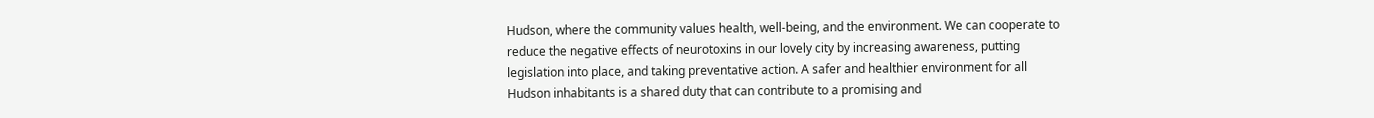Hudson, where the community values health, well-being, and the environment. We can cooperate to reduce the negative effects of neurotoxins in our lovely city by increasing awareness, putting legislation into place, and taking preventative action. A safer and healthier environment for all Hudson inhabitants is a shared duty that can contribute to a promising and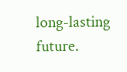long-lasting future.